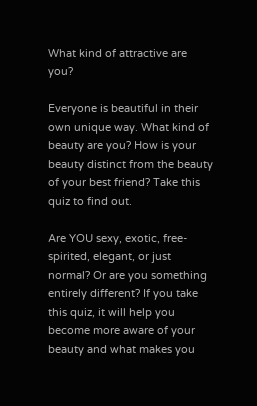What kind of attractive are you?

Everyone is beautiful in their own unique way. What kind of beauty are you? How is your beauty distinct from the beauty of your best friend? Take this quiz to find out.

Are YOU sexy, exotic, free-spirited, elegant, or just normal? Or are you something entirely different? If you take this quiz, it will help you become more aware of your beauty and what makes you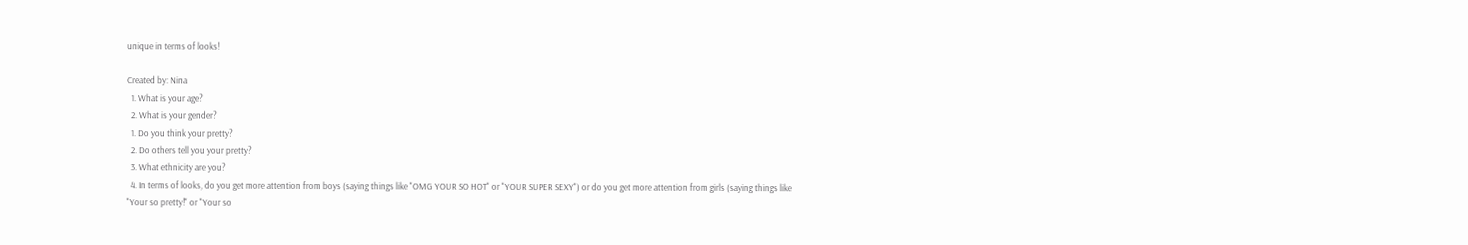unique in terms of looks!

Created by: Nina
  1. What is your age?
  2. What is your gender?
  1. Do you think your pretty?
  2. Do others tell you your pretty?
  3. What ethnicity are you?
  4. In terms of looks, do you get more attention from boys (saying things like "OMG YOUR SO HOT" or "YOUR SUPER SEXY") or do you get more attention from girls (saying things like "Your so pretty!" or "Your so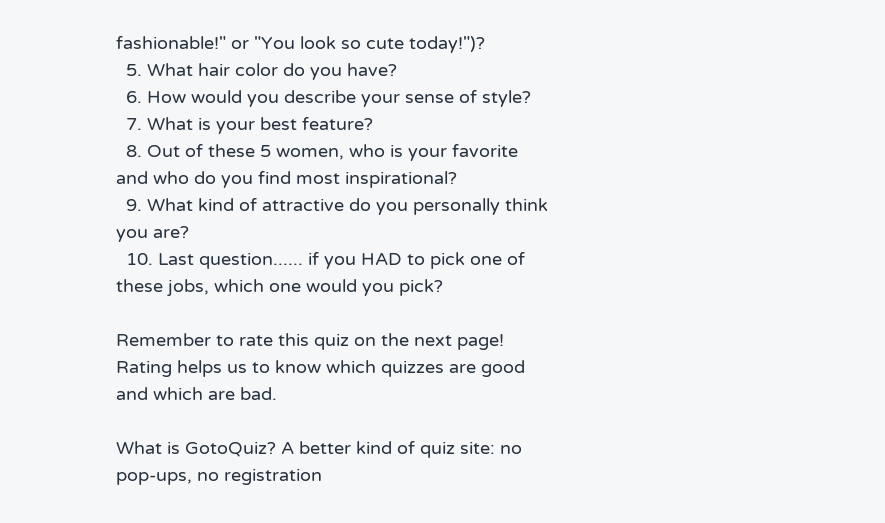fashionable!" or "You look so cute today!")?
  5. What hair color do you have?
  6. How would you describe your sense of style?
  7. What is your best feature?
  8. Out of these 5 women, who is your favorite and who do you find most inspirational?
  9. What kind of attractive do you personally think you are?
  10. Last question...... if you HAD to pick one of these jobs, which one would you pick?

Remember to rate this quiz on the next page!
Rating helps us to know which quizzes are good and which are bad.

What is GotoQuiz? A better kind of quiz site: no pop-ups, no registration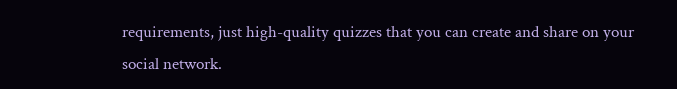requirements, just high-quality quizzes that you can create and share on your social network.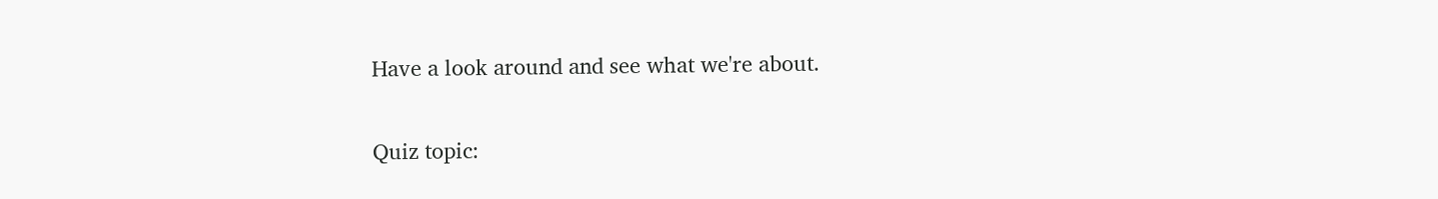Have a look around and see what we're about.

Quiz topic: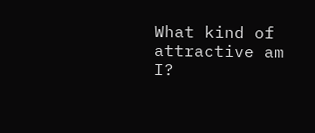What kind of attractive am I?